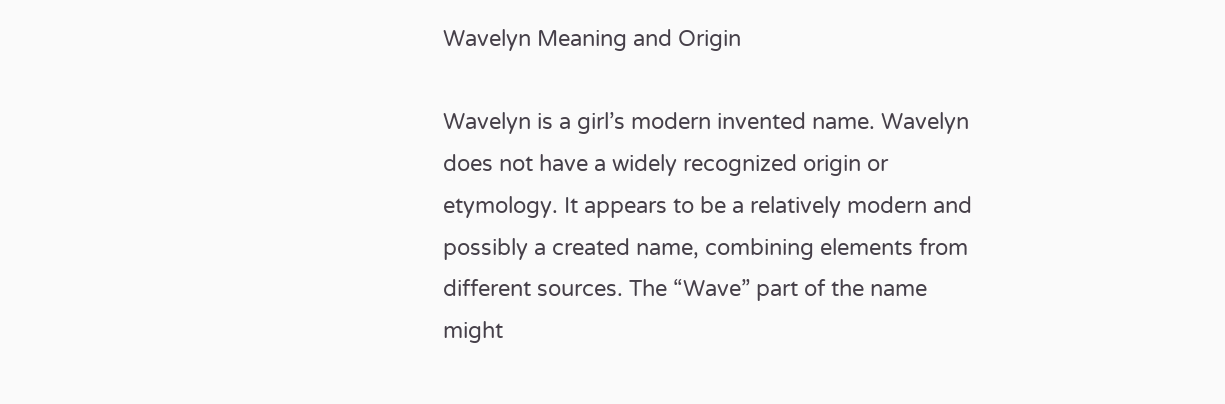Wavelyn Meaning and Origin

Wavelyn is a girl’s modern invented name. Wavelyn does not have a widely recognized origin or etymology. It appears to be a relatively modern and possibly a created name, combining elements from different sources. The “Wave” part of the name might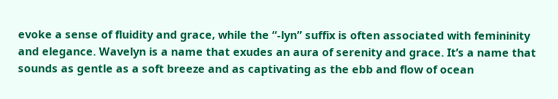evoke a sense of fluidity and grace, while the “-lyn” suffix is often associated with femininity and elegance. Wavelyn is a name that exudes an aura of serenity and grace. It’s a name that sounds as gentle as a soft breeze and as captivating as the ebb and flow of ocean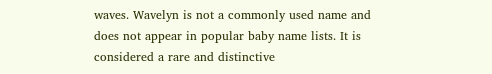waves. Wavelyn is not a commonly used name and does not appear in popular baby name lists. It is considered a rare and distinctive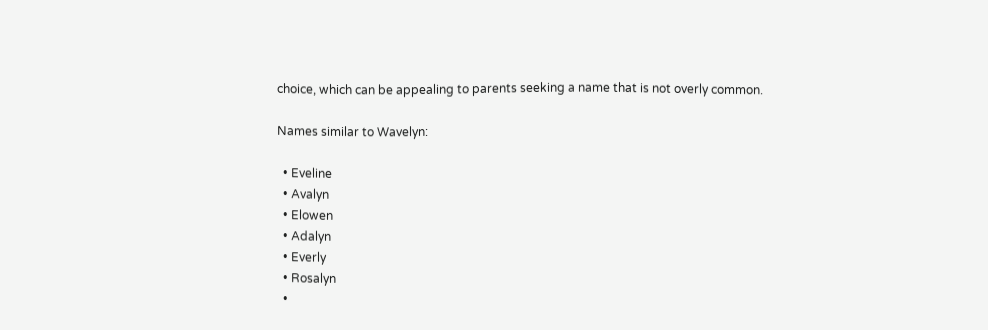choice, which can be appealing to parents seeking a name that is not overly common.

Names similar to Wavelyn:

  • Eveline
  • Avalyn
  • Elowen
  • Adalyn
  • Everly
  • Rosalyn
  •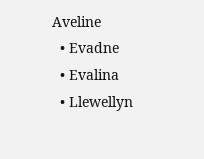Aveline
  • Evadne
  • Evalina
  • Llewellyn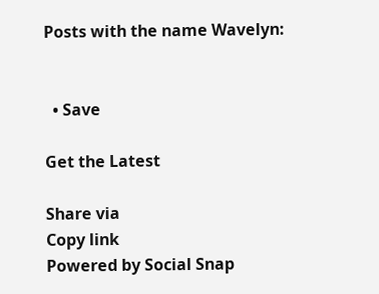Posts with the name Wavelyn:


  • Save

Get the Latest

Share via
Copy link
Powered by Social Snap